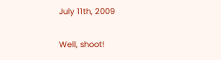July 11th, 2009

Well, shoot!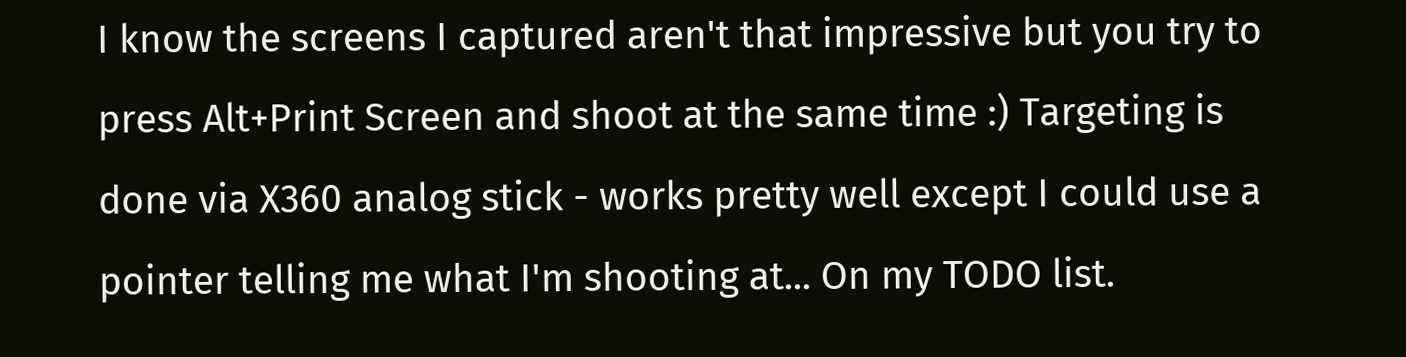I know the screens I captured aren't that impressive but you try to press Alt+Print Screen and shoot at the same time :) Targeting is done via X360 analog stick - works pretty well except I could use a pointer telling me what I'm shooting at... On my TODO list.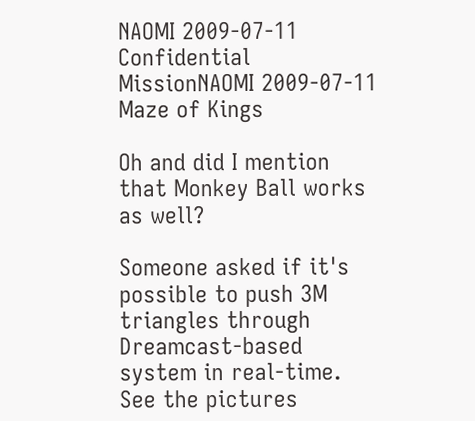NAOMI 2009-07-11 Confidential MissionNAOMI 2009-07-11 Maze of Kings

Oh and did I mention that Monkey Ball works as well?

Someone asked if it's possible to push 3M triangles through Dreamcast-based system in real-time. See the pictures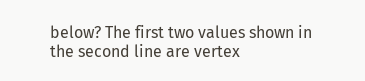below? The first two values shown in the second line are vertex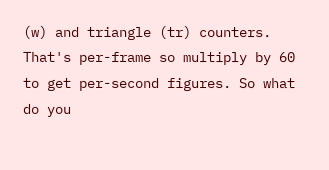(w) and triangle (tr) counters. That's per-frame so multiply by 60 to get per-second figures. So what do you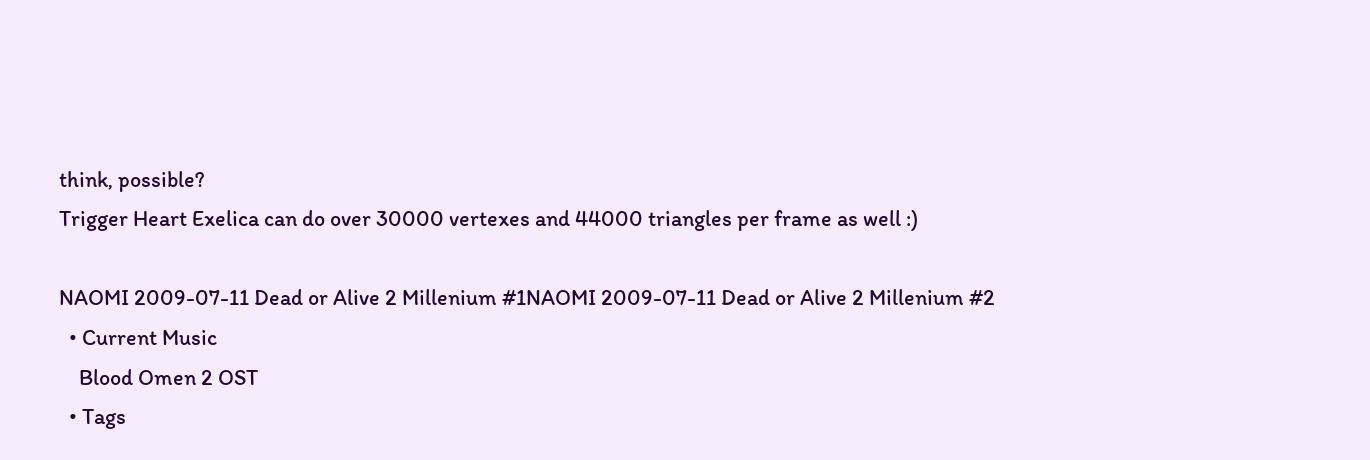think, possible?
Trigger Heart Exelica can do over 30000 vertexes and 44000 triangles per frame as well :)

NAOMI 2009-07-11 Dead or Alive 2 Millenium #1NAOMI 2009-07-11 Dead or Alive 2 Millenium #2
  • Current Music
    Blood Omen 2 OST
  • Tags